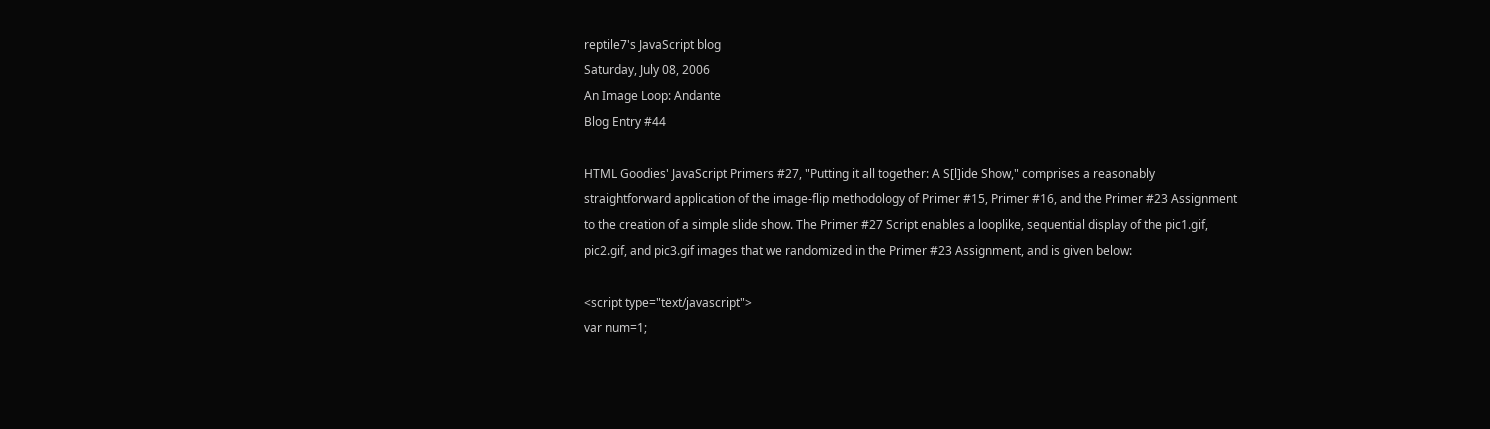reptile7's JavaScript blog
Saturday, July 08, 2006
An Image Loop: Andante
Blog Entry #44

HTML Goodies' JavaScript Primers #27, "Putting it all together: A S[l]ide Show," comprises a reasonably straightforward application of the image-flip methodology of Primer #15, Primer #16, and the Primer #23 Assignment to the creation of a simple slide show. The Primer #27 Script enables a looplike, sequential display of the pic1.gif, pic2.gif, and pic3.gif images that we randomized in the Primer #23 Assignment, and is given below:

<script type="text/javascript">
var num=1;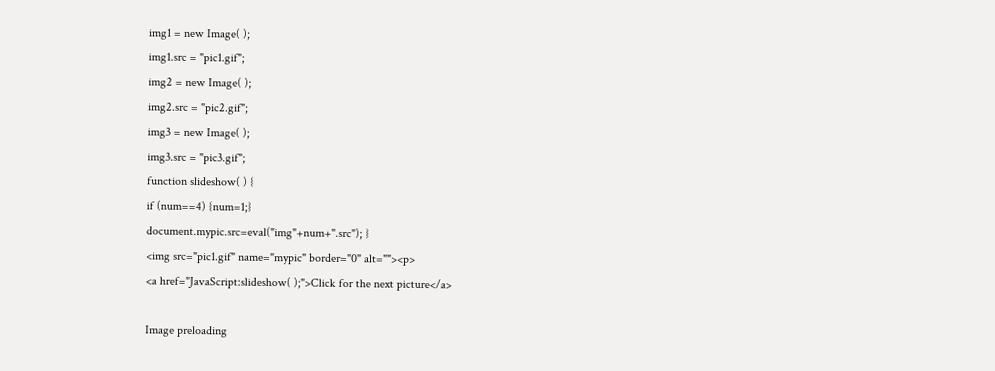img1 = new Image( );
img1.src = "pic1.gif";
img2 = new Image( );
img2.src = "pic2.gif";
img3 = new Image( );
img3.src = "pic3.gif";
function slideshow( ) {
if (num==4) {num=1;}
document.mypic.src=eval("img"+num+".src"); }
<img src="pic1.gif" name="mypic" border="0" alt=""><p>
<a href="JavaScript:slideshow( );">Click for the next picture</a>

Image preloading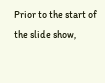Prior to the start of the slide show,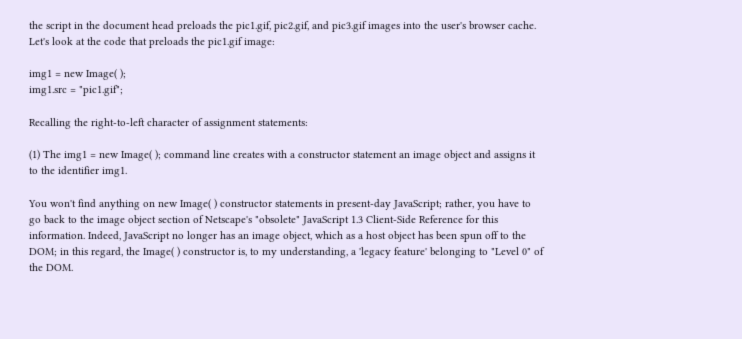the script in the document head preloads the pic1.gif, pic2.gif, and pic3.gif images into the user's browser cache. Let's look at the code that preloads the pic1.gif image:

img1 = new Image( );
img1.src = "pic1.gif";

Recalling the right-to-left character of assignment statements:

(1) The img1 = new Image( ); command line creates with a constructor statement an image object and assigns it to the identifier img1.

You won't find anything on new Image( ) constructor statements in present-day JavaScript; rather, you have to go back to the image object section of Netscape's "obsolete" JavaScript 1.3 Client-Side Reference for this information. Indeed, JavaScript no longer has an image object, which as a host object has been spun off to the DOM; in this regard, the Image( ) constructor is, to my understanding, a 'legacy feature' belonging to "Level 0" of the DOM.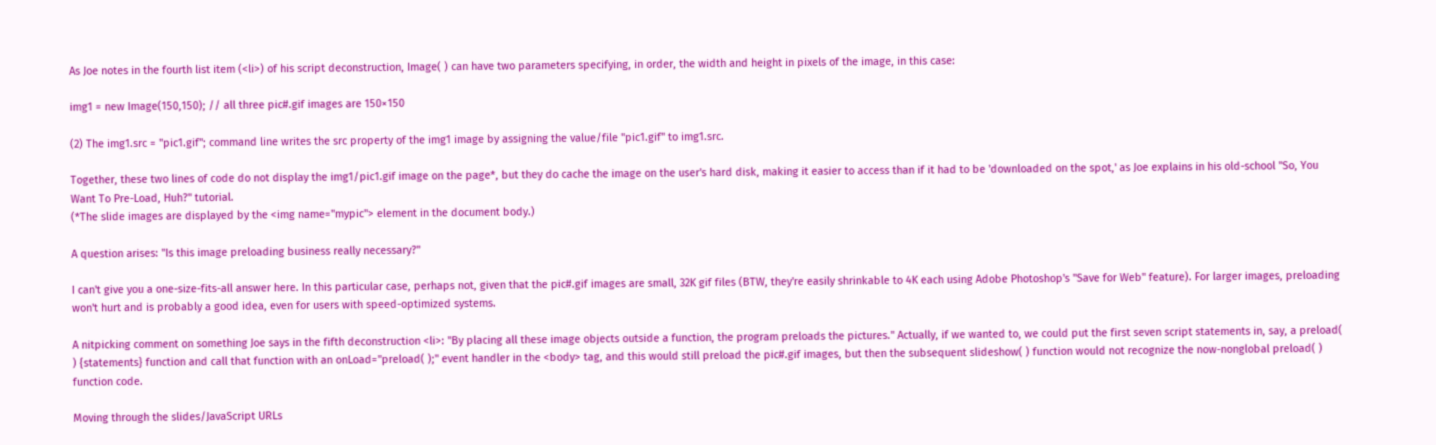As Joe notes in the fourth list item (<li>) of his script deconstruction, Image( ) can have two parameters specifying, in order, the width and height in pixels of the image, in this case:

img1 = new Image(150,150); // all three pic#.gif images are 150×150

(2) The img1.src = "pic1.gif"; command line writes the src property of the img1 image by assigning the value/file "pic1.gif" to img1.src.

Together, these two lines of code do not display the img1/pic1.gif image on the page*, but they do cache the image on the user's hard disk, making it easier to access than if it had to be 'downloaded on the spot,' as Joe explains in his old-school "So, You Want To Pre-Load, Huh?" tutorial.
(*The slide images are displayed by the <img name="mypic"> element in the document body.)

A question arises: "Is this image preloading business really necessary?"

I can't give you a one-size-fits-all answer here. In this particular case, perhaps not, given that the pic#.gif images are small, 32K gif files (BTW, they're easily shrinkable to 4K each using Adobe Photoshop's "Save for Web" feature). For larger images, preloading won't hurt and is probably a good idea, even for users with speed-optimized systems.

A nitpicking comment on something Joe says in the fifth deconstruction <li>: "By placing all these image objects outside a function, the program preloads the pictures." Actually, if we wanted to, we could put the first seven script statements in, say, a preload( ) {statements} function and call that function with an onLoad="preload( );" event handler in the <body> tag, and this would still preload the pic#.gif images, but then the subsequent slideshow( ) function would not recognize the now-nonglobal preload( ) function code.

Moving through the slides/JavaScript URLs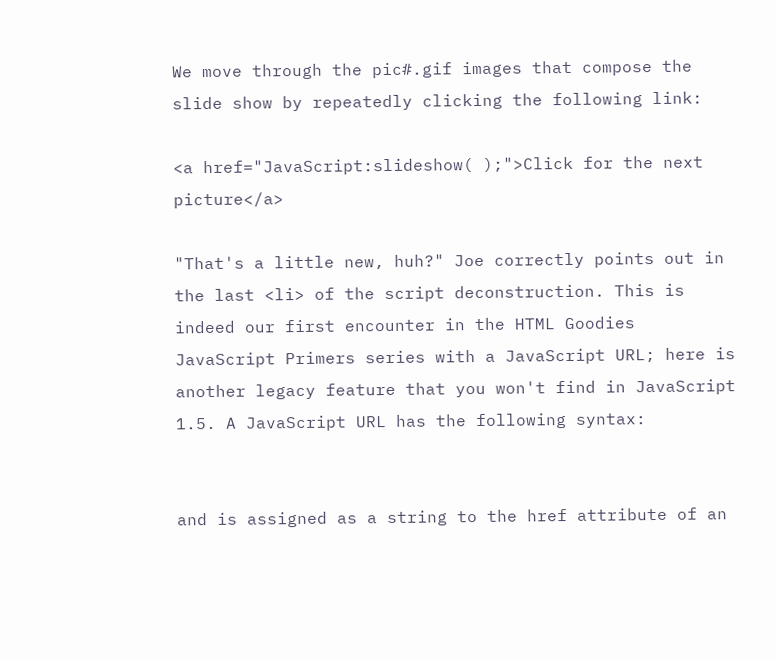We move through the pic#.gif images that compose the slide show by repeatedly clicking the following link:

<a href="JavaScript:slideshow( );">Click for the next picture</a>

"That's a little new, huh?" Joe correctly points out in the last <li> of the script deconstruction. This is indeed our first encounter in the HTML Goodies JavaScript Primers series with a JavaScript URL; here is another legacy feature that you won't find in JavaScript 1.5. A JavaScript URL has the following syntax:


and is assigned as a string to the href attribute of an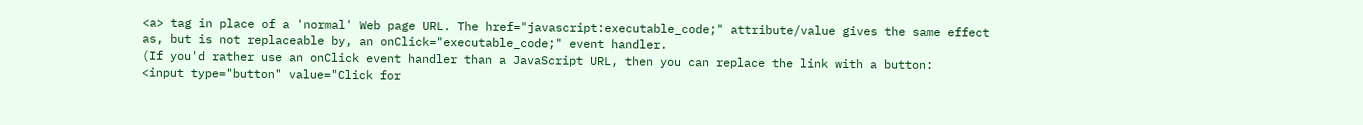<a> tag in place of a 'normal' Web page URL. The href="javascript:executable_code;" attribute/value gives the same effect as, but is not replaceable by, an onClick="executable_code;" event handler.
(If you'd rather use an onClick event handler than a JavaScript URL, then you can replace the link with a button:
<input type="button" value="Click for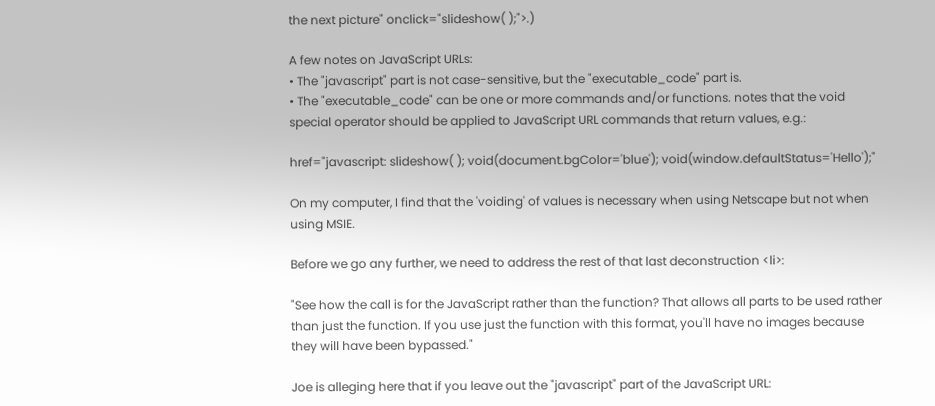the next picture" onclick="slideshow( );">.)

A few notes on JavaScript URLs:
• The "javascript" part is not case-sensitive, but the "executable_code" part is.
• The "executable_code" can be one or more commands and/or functions. notes that the void special operator should be applied to JavaScript URL commands that return values, e.g.:

href="javascript: slideshow( ); void(document.bgColor='blue'); void(window.defaultStatus='Hello');"

On my computer, I find that the 'voiding' of values is necessary when using Netscape but not when using MSIE.

Before we go any further, we need to address the rest of that last deconstruction <li>:

"See how the call is for the JavaScript rather than the function? That allows all parts to be used rather than just the function. If you use just the function with this format, you'll have no images because they will have been bypassed."

Joe is alleging here that if you leave out the "javascript" part of the JavaScript URL: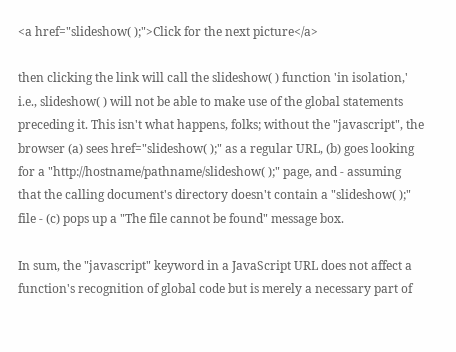<a href="slideshow( );">Click for the next picture</a>

then clicking the link will call the slideshow( ) function 'in isolation,' i.e., slideshow( ) will not be able to make use of the global statements preceding it. This isn't what happens, folks; without the "javascript", the browser (a) sees href="slideshow( );" as a regular URL, (b) goes looking for a "http://hostname/pathname/slideshow( );" page, and - assuming that the calling document's directory doesn't contain a "slideshow( );" file - (c) pops up a "The file cannot be found" message box.

In sum, the "javascript" keyword in a JavaScript URL does not affect a function's recognition of global code but is merely a necessary part of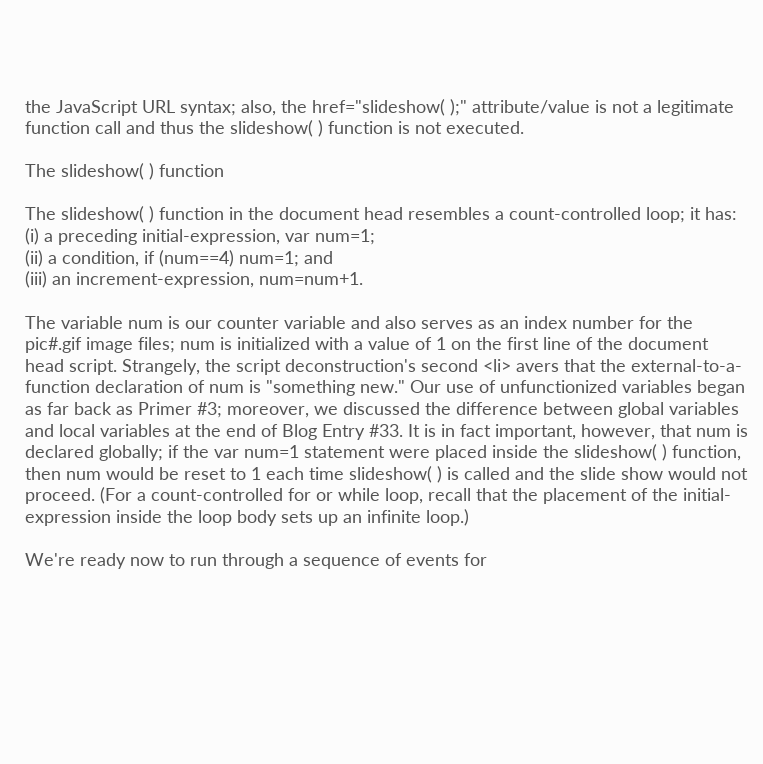the JavaScript URL syntax; also, the href="slideshow( );" attribute/value is not a legitimate function call and thus the slideshow( ) function is not executed.

The slideshow( ) function

The slideshow( ) function in the document head resembles a count-controlled loop; it has:
(i) a preceding initial-expression, var num=1;
(ii) a condition, if (num==4) num=1; and
(iii) an increment-expression, num=num+1.

The variable num is our counter variable and also serves as an index number for the pic#.gif image files; num is initialized with a value of 1 on the first line of the document head script. Strangely, the script deconstruction's second <li> avers that the external-to-a-function declaration of num is "something new." Our use of unfunctionized variables began as far back as Primer #3; moreover, we discussed the difference between global variables and local variables at the end of Blog Entry #33. It is in fact important, however, that num is declared globally; if the var num=1 statement were placed inside the slideshow( ) function, then num would be reset to 1 each time slideshow( ) is called and the slide show would not proceed. (For a count-controlled for or while loop, recall that the placement of the initial-expression inside the loop body sets up an infinite loop.)

We're ready now to run through a sequence of events for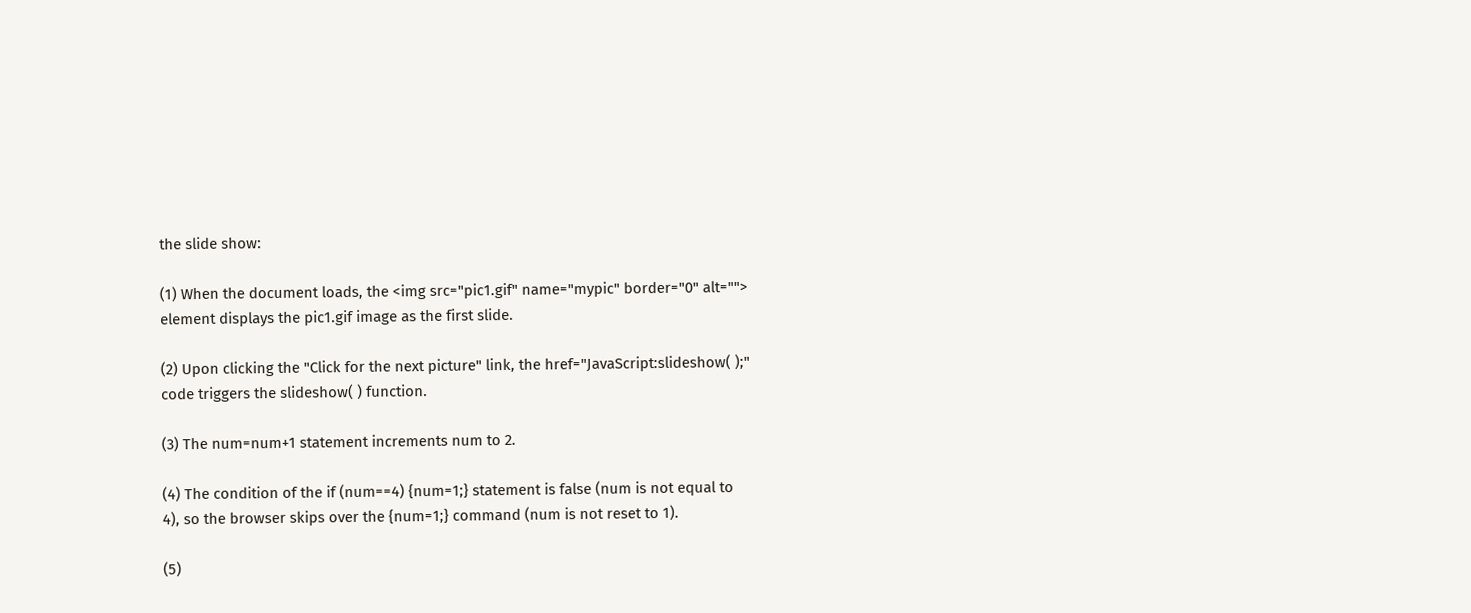the slide show:

(1) When the document loads, the <img src="pic1.gif" name="mypic" border="0" alt=""> element displays the pic1.gif image as the first slide.

(2) Upon clicking the "Click for the next picture" link, the href="JavaScript:slideshow( );" code triggers the slideshow( ) function.

(3) The num=num+1 statement increments num to 2.

(4) The condition of the if (num==4) {num=1;} statement is false (num is not equal to 4), so the browser skips over the {num=1;} command (num is not reset to 1).

(5)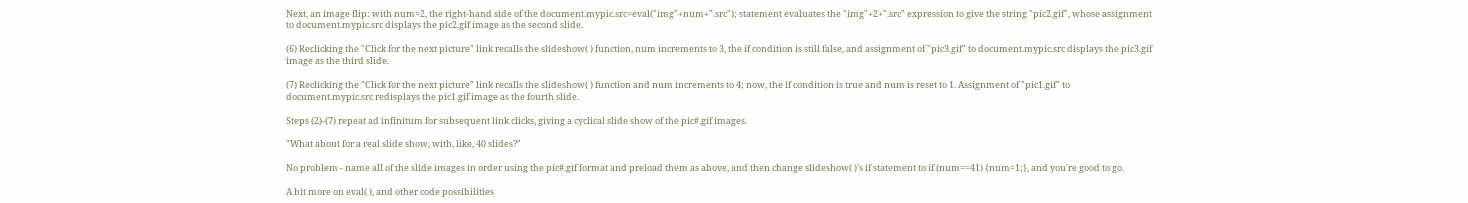Next, an image flip: with num=2, the right-hand side of the document.mypic.src=eval("img"+num+".src"); statement evaluates the "img"+2+".src" expression to give the string "pic2.gif", whose assignment to document.mypic.src displays the pic2.gif image as the second slide.

(6) Reclicking the "Click for the next picture" link recalls the slideshow( ) function, num increments to 3, the if condition is still false, and assignment of "pic3.gif" to document.mypic.src displays the pic3.gif image as the third slide.

(7) Reclicking the "Click for the next picture" link recalls the slideshow( ) function and num increments to 4; now, the if condition is true and num is reset to 1. Assignment of "pic1.gif" to document.mypic.src redisplays the pic1.gif image as the fourth slide.

Steps (2)-(7) repeat ad infinitum for subsequent link clicks, giving a cyclical slide show of the pic#.gif images.

"What about for a real slide show, with, like, 40 slides?"

No problem - name all of the slide images in order using the pic#.gif format and preload them as above, and then change slideshow( )'s if statement to if (num==41) {num=1;}, and you're good to go.

A bit more on eval( ), and other code possibilities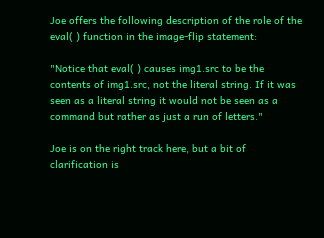Joe offers the following description of the role of the eval( ) function in the image-flip statement:

"Notice that eval( ) causes img1.src to be the contents of img1.src, not the literal string. If it was seen as a literal string it would not be seen as a command but rather as just a run of letters."

Joe is on the right track here, but a bit of clarification is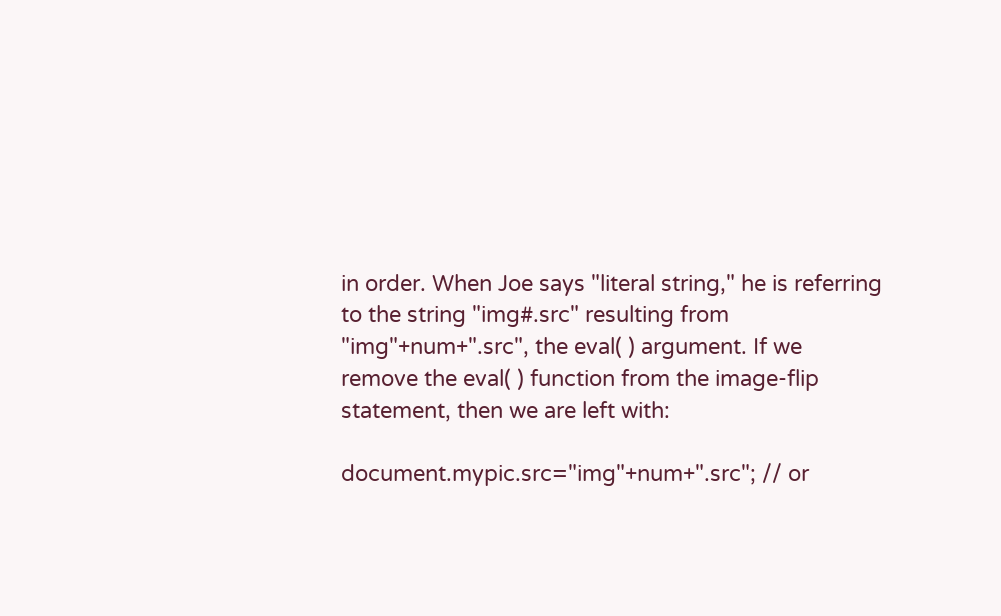in order. When Joe says "literal string," he is referring to the string "img#.src" resulting from "img"+num+".src", the eval( ) argument. If we remove the eval( ) function from the image-flip statement, then we are left with:

document.mypic.src="img"+num+".src"; // or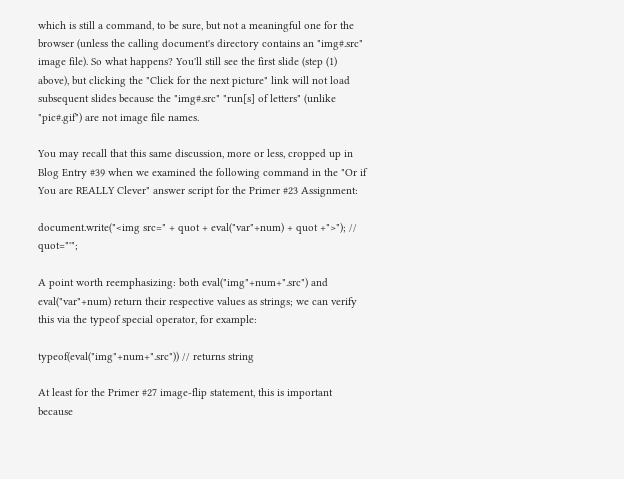which is still a command, to be sure, but not a meaningful one for the browser (unless the calling document's directory contains an "img#.src" image file). So what happens? You'll still see the first slide (step (1) above), but clicking the "Click for the next picture" link will not load subsequent slides because the "img#.src" "run[s] of letters" (unlike "pic#.gif") are not image file names.

You may recall that this same discussion, more or less, cropped up in Blog Entry #39 when we examined the following command in the "Or if You are REALLY Clever" answer script for the Primer #23 Assignment:

document.write("<img src=" + quot + eval("var"+num) + quot +">"); // quot="'";

A point worth reemphasizing: both eval("img"+num+".src") and eval("var"+num) return their respective values as strings; we can verify this via the typeof special operator, for example:

typeof(eval("img"+num+".src")) // returns string

At least for the Primer #27 image-flip statement, this is important because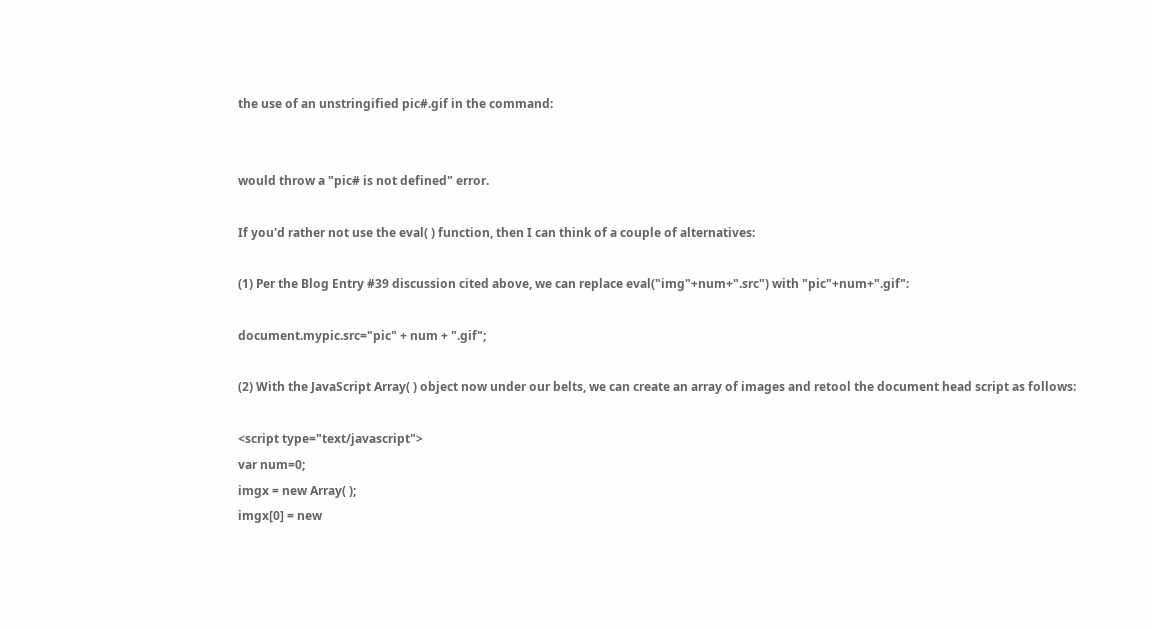the use of an unstringified pic#.gif in the command:


would throw a "pic# is not defined" error.

If you'd rather not use the eval( ) function, then I can think of a couple of alternatives:

(1) Per the Blog Entry #39 discussion cited above, we can replace eval("img"+num+".src") with "pic"+num+".gif":

document.mypic.src="pic" + num + ".gif";

(2) With the JavaScript Array( ) object now under our belts, we can create an array of images and retool the document head script as follows:

<script type="text/javascript">
var num=0;
imgx = new Array( );
imgx[0] = new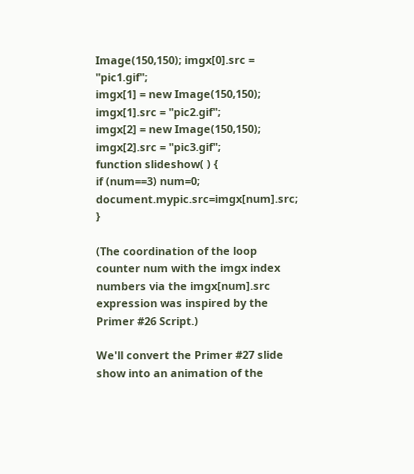Image(150,150); imgx[0].src = "pic1.gif";
imgx[1] = new Image(150,150); imgx[1].src = "pic2.gif";
imgx[2] = new Image(150,150); imgx[2].src = "pic3.gif";
function slideshow( ) {
if (num==3) num=0;
document.mypic.src=imgx[num].src; }

(The coordination of the loop counter num with the imgx index numbers via the imgx[num].src expression was inspired by the Primer #26 Script.)

We'll convert the Primer #27 slide show into an animation of the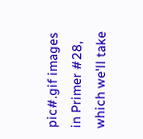pic#.gif images in Primer #28, which we'll take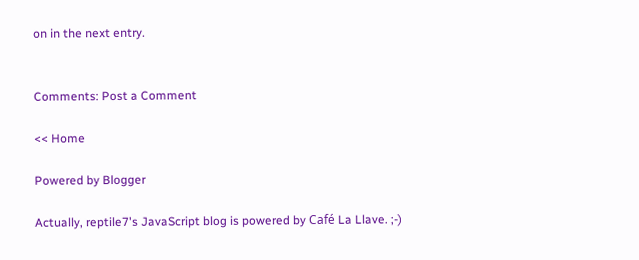on in the next entry.


Comments: Post a Comment

<< Home

Powered by Blogger

Actually, reptile7's JavaScript blog is powered by Café La Llave. ;-)